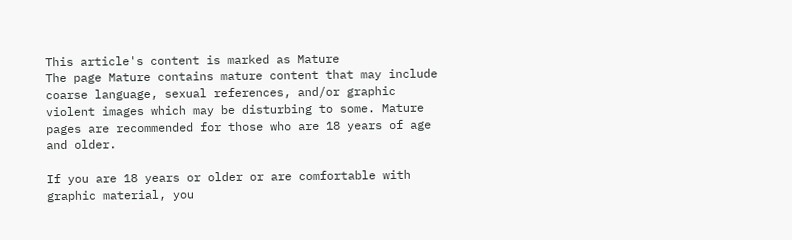This article's content is marked as Mature
The page Mature contains mature content that may include coarse language, sexual references, and/or graphic violent images which may be disturbing to some. Mature pages are recommended for those who are 18 years of age and older.

If you are 18 years or older or are comfortable with graphic material, you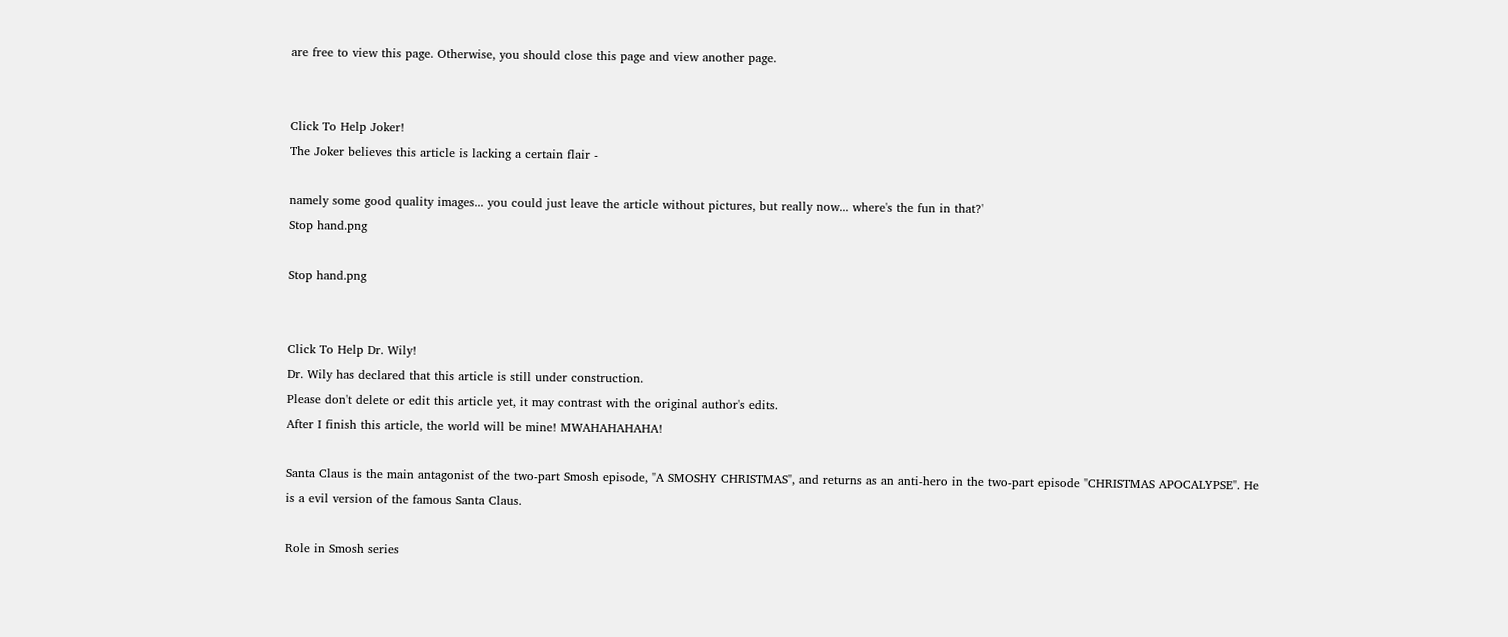are free to view this page. Otherwise, you should close this page and view another page.


Click To Help Joker!
The Joker believes this article is lacking a certain flair -

namely some good quality images... you could just leave the article without pictures, but really now... where's the fun in that?'
Stop hand.png

Stop hand.png


Click To Help Dr. Wily!
Dr. Wily has declared that this article is still under construction.
Please don't delete or edit this article yet, it may contrast with the original author's edits.
After I finish this article, the world will be mine! MWAHAHAHAHA!

Santa Claus is the main antagonist of the two-part Smosh episode, "A SMOSHY CHRISTMAS", and returns as an anti-hero in the two-part episode "CHRISTMAS APOCALYPSE". He is a evil version of the famous Santa Claus.

Role in Smosh series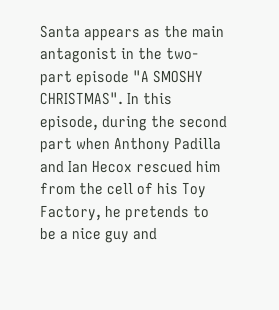Santa appears as the main antagonist in the two-part episode "A SMOSHY CHRISTMAS". In this episode, during the second part when Anthony Padilla and Ian Hecox rescued him from the cell of his Toy Factory, he pretends to be a nice guy and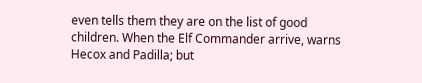even tells them they are on the list of good children. When the Elf Commander arrive, warns Hecox and Padilla; but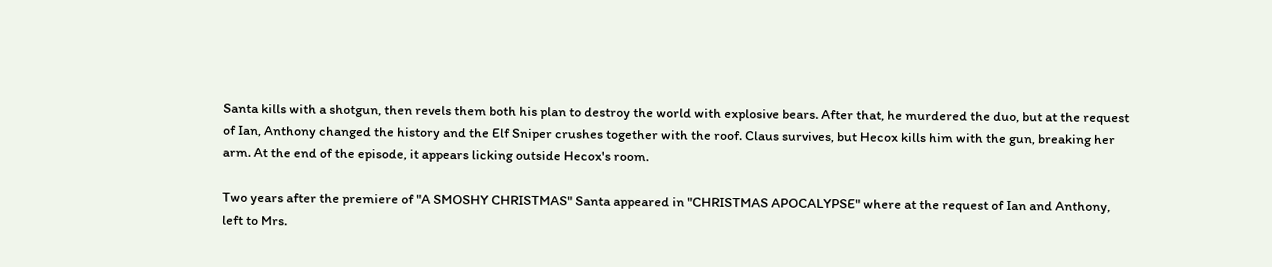Santa kills with a shotgun, then revels them both his plan to destroy the world with explosive bears. After that, he murdered the duo, but at the request of Ian, Anthony changed the history and the Elf Sniper crushes together with the roof. Claus survives, but Hecox kills him with the gun, breaking her arm. At the end of the episode, it appears licking outside Hecox's room.

Two years after the premiere of "A SMOSHY CHRISTMAS" Santa appeared in "CHRISTMAS APOCALYPSE" where at the request of Ian and Anthony, left to Mrs.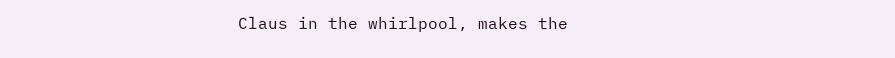Claus in the whirlpool, makes the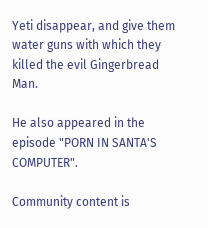Yeti disappear, and give them water guns with which they killed the evil Gingerbread Man.

He also appeared in the episode "PORN IN SANTA'S COMPUTER".

Community content is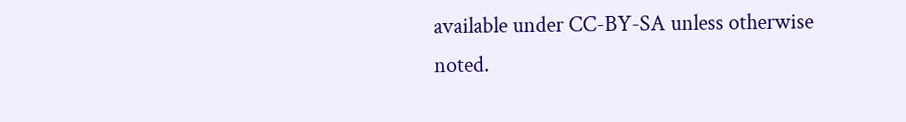available under CC-BY-SA unless otherwise noted.